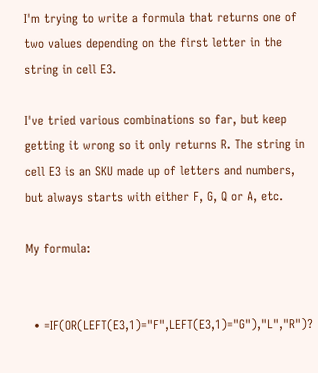I'm trying to write a formula that returns one of two values depending on the first letter in the string in cell E3.

I've tried various combinations so far, but keep getting it wrong so it only returns R. The string in cell E3 is an SKU made up of letters and numbers, but always starts with either F, G, Q or A, etc.

My formula:


  • =IF(OR(LEFT(E3,1)="F",LEFT(E3,1)="G"),"L","R")?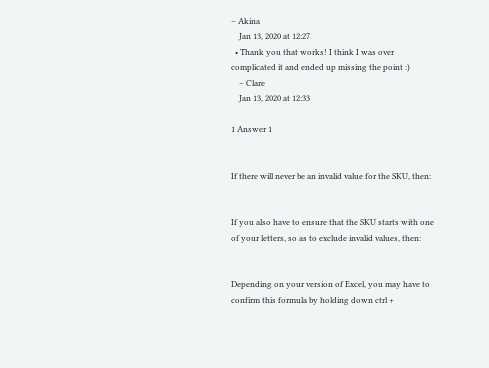– Akina
    Jan 13, 2020 at 12:27
  • Thank you that works! I think I was over complicated it and ended up missing the point :)
    – Clare
    Jan 13, 2020 at 12:33

1 Answer 1


If there will never be an invalid value for the SKU, then:


If you also have to ensure that the SKU starts with one of your letters, so as to exclude invalid values, then:


Depending on your version of Excel, you may have to confirm this formula by holding down ctrl +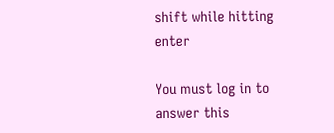shift while hitting enter

You must log in to answer this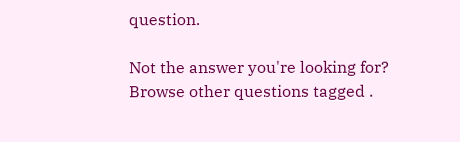question.

Not the answer you're looking for? Browse other questions tagged .